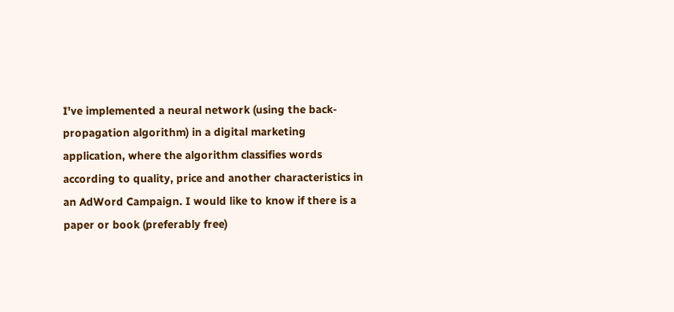I've implemented a neural network (using the back-propagation algorithm) in a digital marketing application, where the algorithm classifies words according to quality, price and another characteristics in an AdWord Campaign. I would like to know if there is a paper or book (preferably free)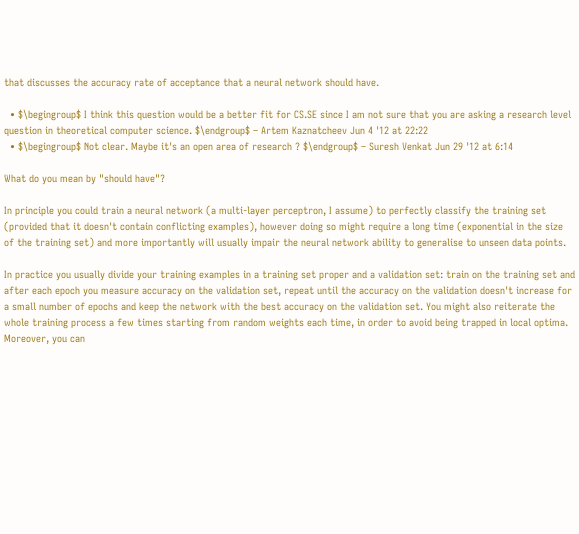that discusses the accuracy rate of acceptance that a neural network should have.

  • $\begingroup$ I think this question would be a better fit for CS.SE since I am not sure that you are asking a research level question in theoretical computer science. $\endgroup$ – Artem Kaznatcheev Jun 4 '12 at 22:22
  • $\begingroup$ Not clear. Maybe it's an open area of research ? $\endgroup$ – Suresh Venkat Jun 29 '12 at 6:14

What do you mean by "should have"?

In principle you could train a neural network (a multi-layer perceptron, I assume) to perfectly classify the training set (provided that it doesn't contain conflicting examples), however doing so might require a long time (exponential in the size of the training set) and more importantly will usually impair the neural network ability to generalise to unseen data points.

In practice you usually divide your training examples in a training set proper and a validation set: train on the training set and after each epoch you measure accuracy on the validation set, repeat until the accuracy on the validation doesn't increase for a small number of epochs and keep the network with the best accuracy on the validation set. You might also reiterate the whole training process a few times starting from random weights each time, in order to avoid being trapped in local optima. Moreover, you can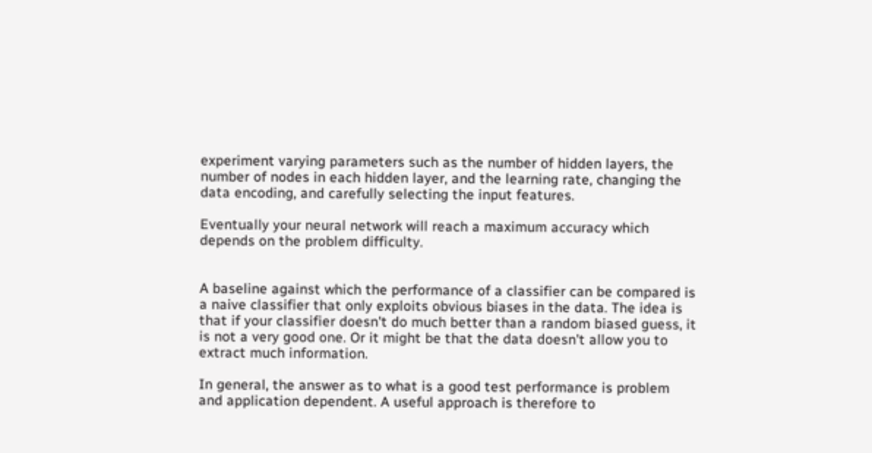experiment varying parameters such as the number of hidden layers, the number of nodes in each hidden layer, and the learning rate, changing the data encoding, and carefully selecting the input features.

Eventually your neural network will reach a maximum accuracy which depends on the problem difficulty.


A baseline against which the performance of a classifier can be compared is a naive classifier that only exploits obvious biases in the data. The idea is that if your classifier doesn't do much better than a random biased guess, it is not a very good one. Or it might be that the data doesn't allow you to extract much information.

In general, the answer as to what is a good test performance is problem and application dependent. A useful approach is therefore to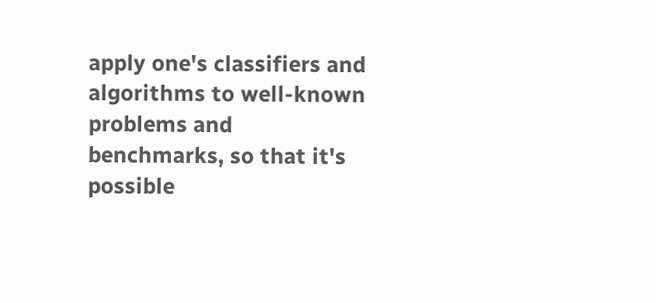apply one's classifiers and algorithms to well-known problems and benchmarks, so that it's possible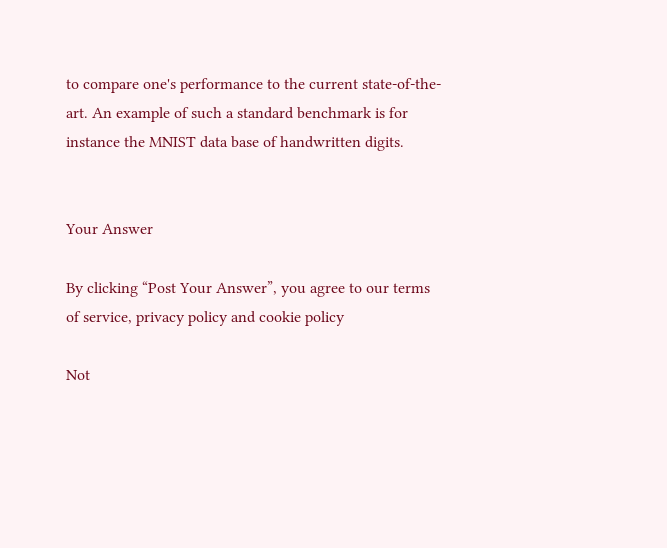to compare one's performance to the current state-of-the-art. An example of such a standard benchmark is for instance the MNIST data base of handwritten digits.


Your Answer

By clicking “Post Your Answer”, you agree to our terms of service, privacy policy and cookie policy

Not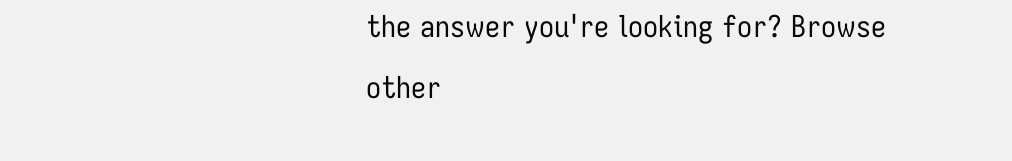the answer you're looking for? Browse other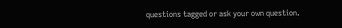questions tagged or ask your own question.